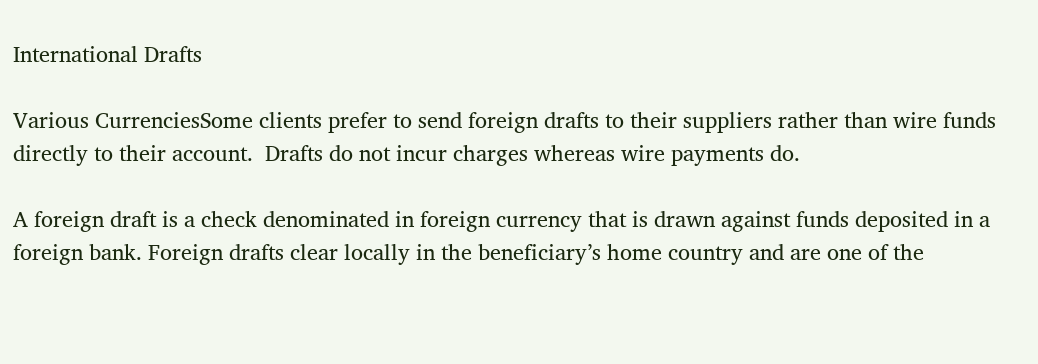International Drafts

Various CurrenciesSome clients prefer to send foreign drafts to their suppliers rather than wire funds directly to their account.  Drafts do not incur charges whereas wire payments do.

A foreign draft is a check denominated in foreign currency that is drawn against funds deposited in a foreign bank. Foreign drafts clear locally in the beneficiary’s home country and are one of the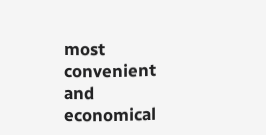most convenient and economical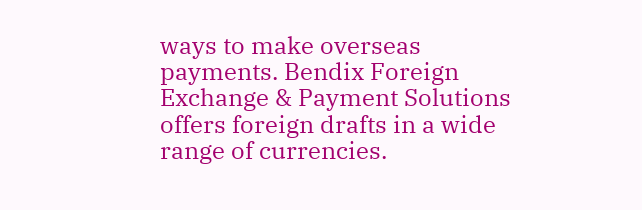ways to make overseas payments. Bendix Foreign Exchange & Payment Solutions offers foreign drafts in a wide range of currencies.